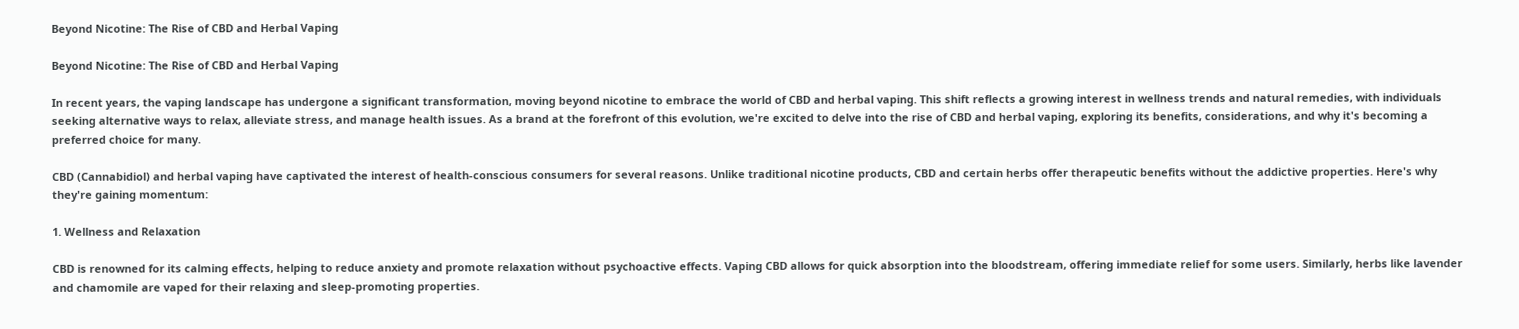Beyond Nicotine: The Rise of CBD and Herbal Vaping

Beyond Nicotine: The Rise of CBD and Herbal Vaping

In recent years, the vaping landscape has undergone a significant transformation, moving beyond nicotine to embrace the world of CBD and herbal vaping. This shift reflects a growing interest in wellness trends and natural remedies, with individuals seeking alternative ways to relax, alleviate stress, and manage health issues. As a brand at the forefront of this evolution, we're excited to delve into the rise of CBD and herbal vaping, exploring its benefits, considerations, and why it's becoming a preferred choice for many.

CBD (Cannabidiol) and herbal vaping have captivated the interest of health-conscious consumers for several reasons. Unlike traditional nicotine products, CBD and certain herbs offer therapeutic benefits without the addictive properties. Here's why they're gaining momentum:

1. Wellness and Relaxation

CBD is renowned for its calming effects, helping to reduce anxiety and promote relaxation without psychoactive effects. Vaping CBD allows for quick absorption into the bloodstream, offering immediate relief for some users. Similarly, herbs like lavender and chamomile are vaped for their relaxing and sleep-promoting properties.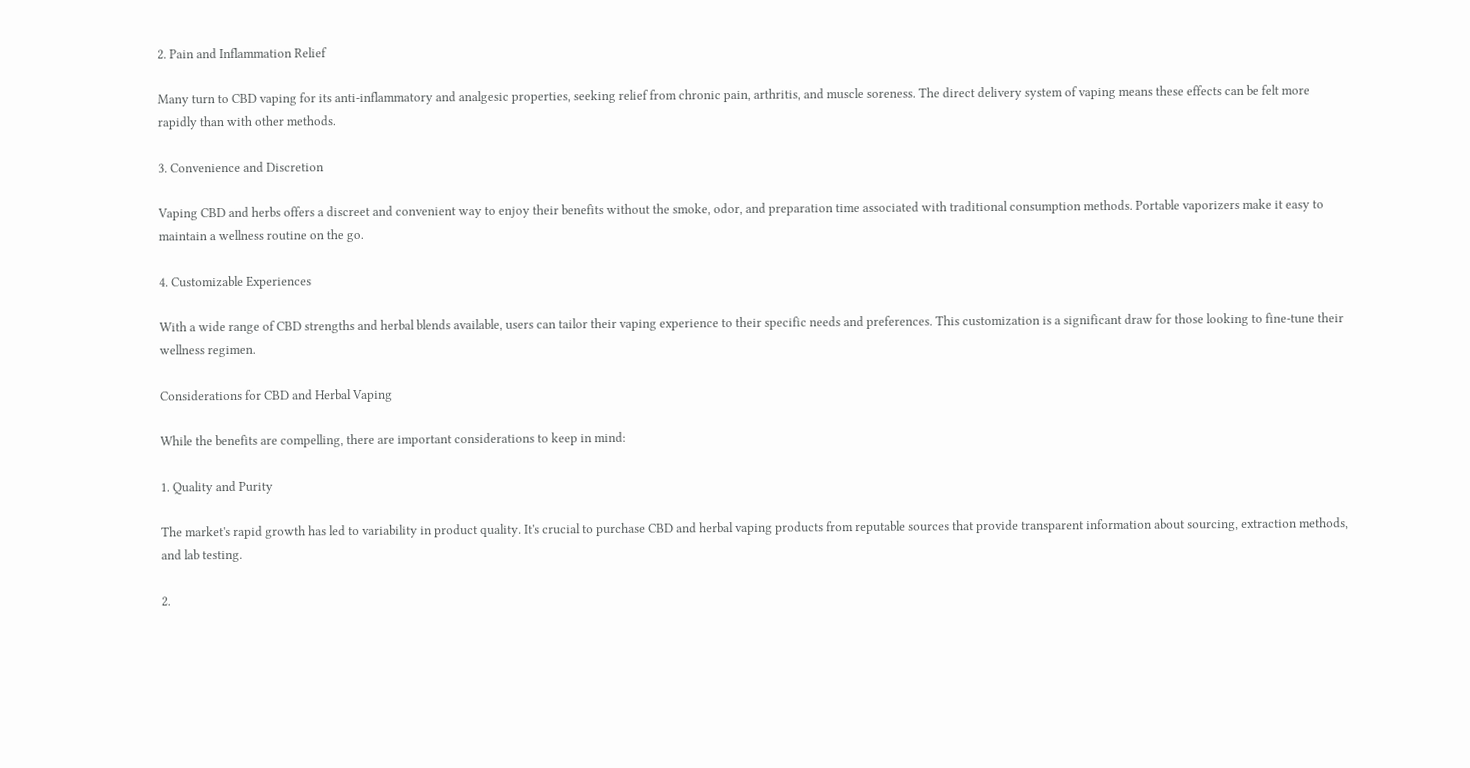2. Pain and Inflammation Relief

Many turn to CBD vaping for its anti-inflammatory and analgesic properties, seeking relief from chronic pain, arthritis, and muscle soreness. The direct delivery system of vaping means these effects can be felt more rapidly than with other methods.

3. Convenience and Discretion

Vaping CBD and herbs offers a discreet and convenient way to enjoy their benefits without the smoke, odor, and preparation time associated with traditional consumption methods. Portable vaporizers make it easy to maintain a wellness routine on the go.

4. Customizable Experiences

With a wide range of CBD strengths and herbal blends available, users can tailor their vaping experience to their specific needs and preferences. This customization is a significant draw for those looking to fine-tune their wellness regimen.

Considerations for CBD and Herbal Vaping

While the benefits are compelling, there are important considerations to keep in mind:

1. Quality and Purity

The market's rapid growth has led to variability in product quality. It's crucial to purchase CBD and herbal vaping products from reputable sources that provide transparent information about sourcing, extraction methods, and lab testing.

2.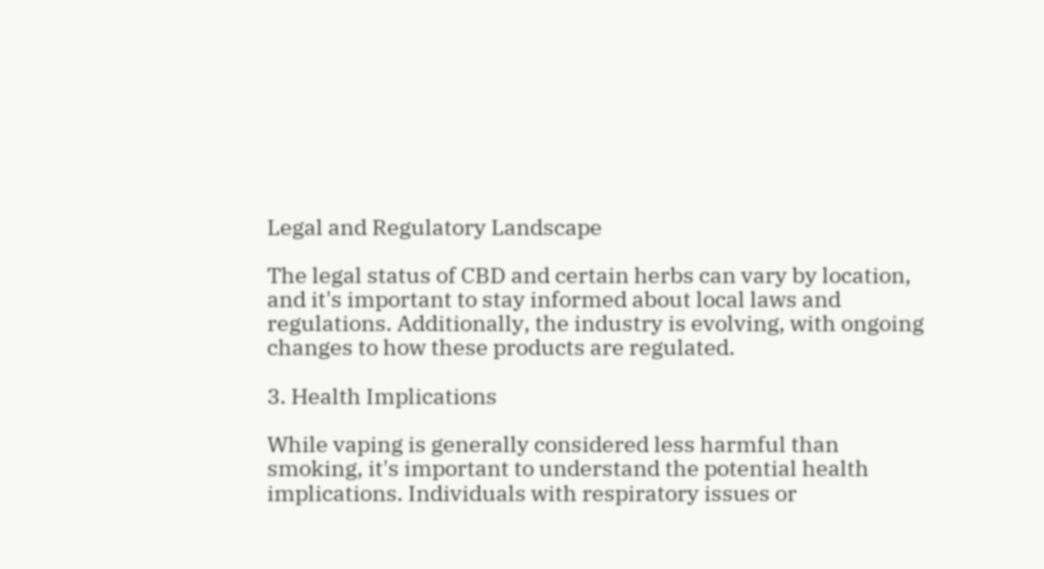Legal and Regulatory Landscape

The legal status of CBD and certain herbs can vary by location, and it's important to stay informed about local laws and regulations. Additionally, the industry is evolving, with ongoing changes to how these products are regulated.

3. Health Implications

While vaping is generally considered less harmful than smoking, it's important to understand the potential health implications. Individuals with respiratory issues or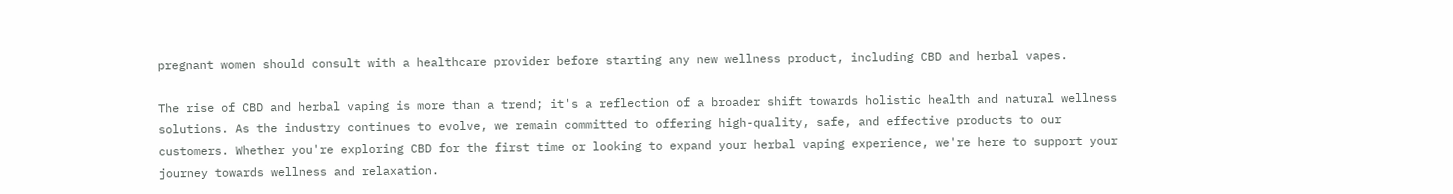pregnant women should consult with a healthcare provider before starting any new wellness product, including CBD and herbal vapes.

The rise of CBD and herbal vaping is more than a trend; it's a reflection of a broader shift towards holistic health and natural wellness solutions. As the industry continues to evolve, we remain committed to offering high-quality, safe, and effective products to our customers. Whether you're exploring CBD for the first time or looking to expand your herbal vaping experience, we're here to support your journey towards wellness and relaxation.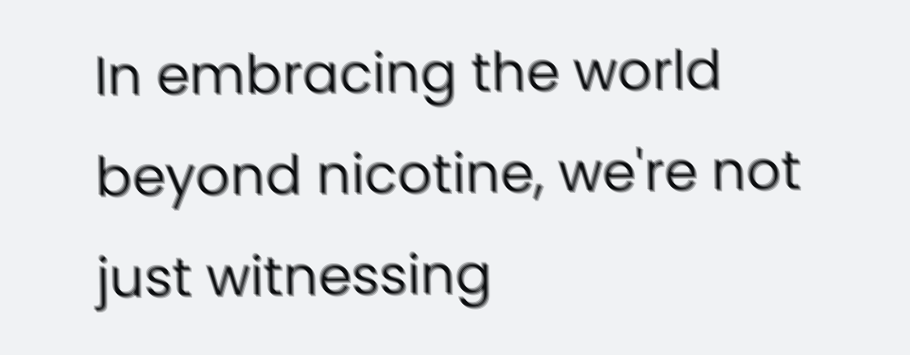In embracing the world beyond nicotine, we're not just witnessing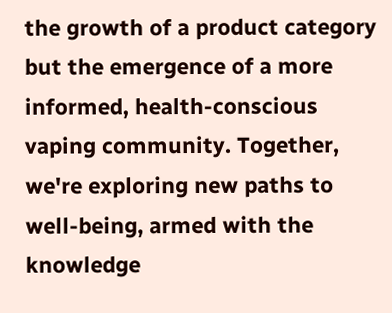the growth of a product category but the emergence of a more informed, health-conscious vaping community. Together, we're exploring new paths to well-being, armed with the knowledge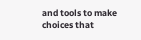and tools to make choices that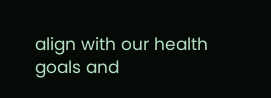align with our health goals and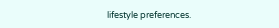lifestyle preferences.